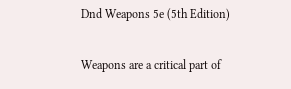Dnd Weapons 5e (5th Edition)

Weapons are a critical part of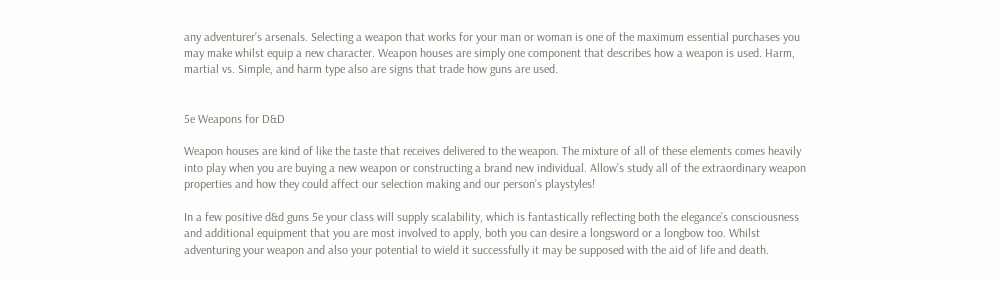any adventurer’s arsenals. Selecting a weapon that works for your man or woman is one of the maximum essential purchases you may make whilst equip a new character. Weapon houses are simply one component that describes how a weapon is used. Harm, martial vs. Simple, and harm type also are signs that trade how guns are used.


5e Weapons for D&D

Weapon houses are kind of like the taste that receives delivered to the weapon. The mixture of all of these elements comes heavily into play when you are buying a new weapon or constructing a brand new individual. Allow’s study all of the extraordinary weapon properties and how they could affect our selection making and our person’s playstyles!

In a few positive d&d guns 5e your class will supply scalability, which is fantastically reflecting both the elegance’s consciousness and additional equipment that you are most involved to apply, both you can desire a longsword or a longbow too. Whilst adventuring your weapon and also your potential to wield it successfully it may be supposed with the aid of life and death.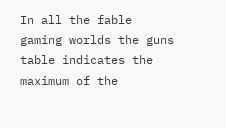In all the fable gaming worlds the guns table indicates the maximum of the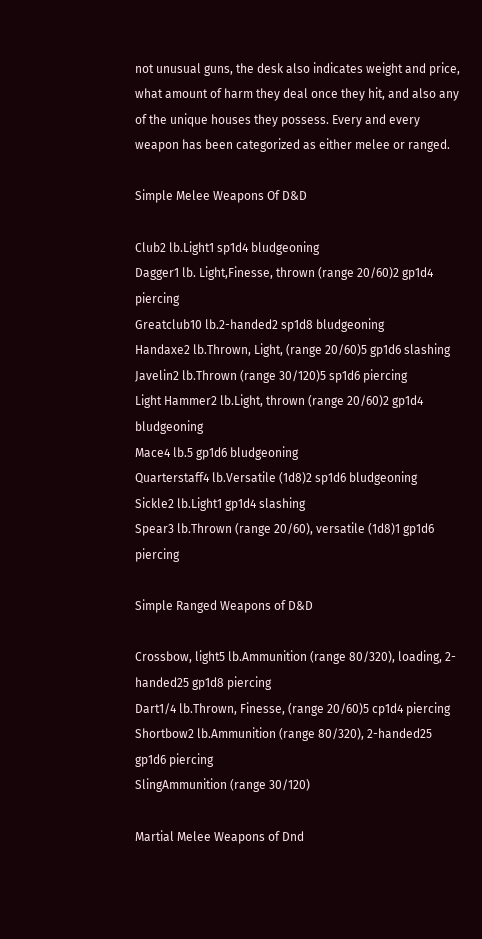not unusual guns, the desk also indicates weight and price, what amount of harm they deal once they hit, and also any of the unique houses they possess. Every and every weapon has been categorized as either melee or ranged.

Simple Melee Weapons Of D&D

Club2 lb.Light1 sp1d4 bludgeoning
Dagger1 lb. Light,Finesse, thrown (range 20/60)2 gp1d4 piercing
Greatclub10 lb.2-handed2 sp1d8 bludgeoning
Handaxe2 lb.Thrown, Light, (range 20/60)5 gp1d6 slashing
Javelin2 lb.Thrown (range 30/120)5 sp1d6 piercing
Light Hammer2 lb.Light, thrown (range 20/60)2 gp1d4 bludgeoning
Mace4 lb.5 gp1d6 bludgeoning
Quarterstaff4 lb.Versatile (1d8)2 sp1d6 bludgeoning
Sickle2 lb.Light1 gp1d4 slashing
Spear3 lb.Thrown (range 20/60), versatile (1d8)1 gp1d6 piercing

Simple Ranged Weapons of D&D

Crossbow, light5 lb.Ammunition (range 80/320), loading, 2-handed25 gp1d8 piercing
Dart1/4 lb.Thrown, Finesse, (range 20/60)5 cp1d4 piercing
Shortbow2 lb.Ammunition (range 80/320), 2-handed25 gp1d6 piercing
SlingAmmunition (range 30/120)

Martial Melee Weapons of Dnd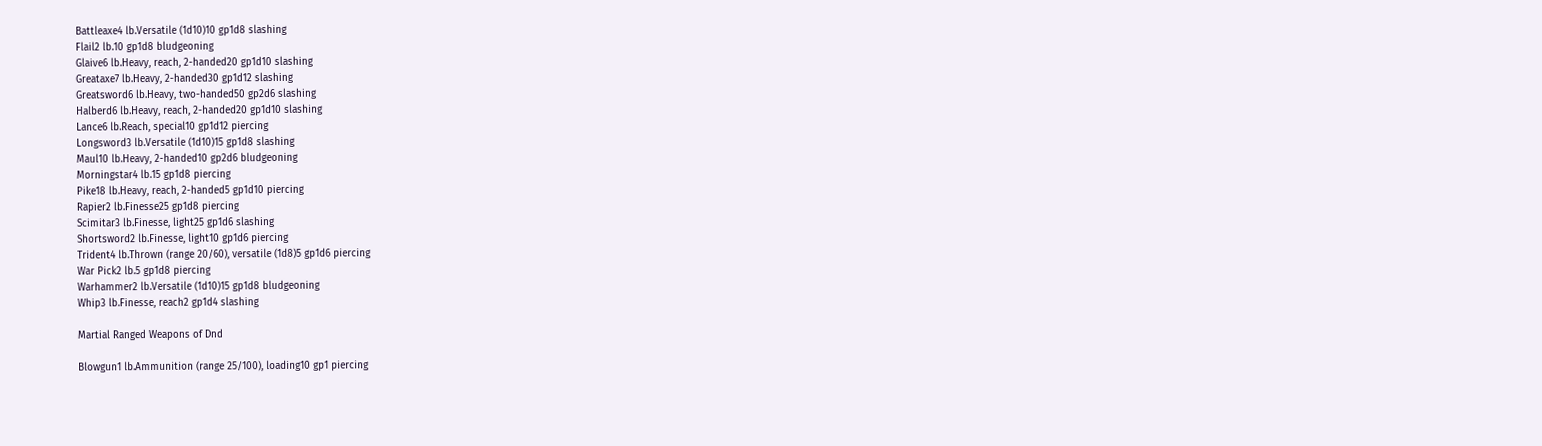Battleaxe4 lb.Versatile (1d10)10 gp1d8 slashing
Flail2 lb.10 gp1d8 bludgeoning
Glaive6 lb.Heavy, reach, 2-handed20 gp1d10 slashing
Greataxe7 lb.Heavy, 2-handed30 gp1d12 slashing
Greatsword6 lb.Heavy, two-handed50 gp2d6 slashing
Halberd6 lb.Heavy, reach, 2-handed20 gp1d10 slashing
Lance6 lb.Reach, special10 gp1d12 piercing
Longsword3 lb.Versatile (1d10)15 gp1d8 slashing
Maul10 lb.Heavy, 2-handed10 gp2d6 bludgeoning
Morningstar4 lb.15 gp1d8 piercing
Pike18 lb.Heavy, reach, 2-handed5 gp1d10 piercing
Rapier2 lb.Finesse25 gp1d8 piercing
Scimitar3 lb.Finesse, light25 gp1d6 slashing
Shortsword2 lb.Finesse, light10 gp1d6 piercing
Trident4 lb.Thrown (range 20/60), versatile (1d8)5 gp1d6 piercing
War Pick2 lb.5 gp1d8 piercing
Warhammer2 lb.Versatile (1d10)15 gp1d8 bludgeoning
Whip3 lb.Finesse, reach2 gp1d4 slashing

Martial Ranged Weapons of Dnd

Blowgun1 lb.Ammunition (range 25/100), loading10 gp1 piercing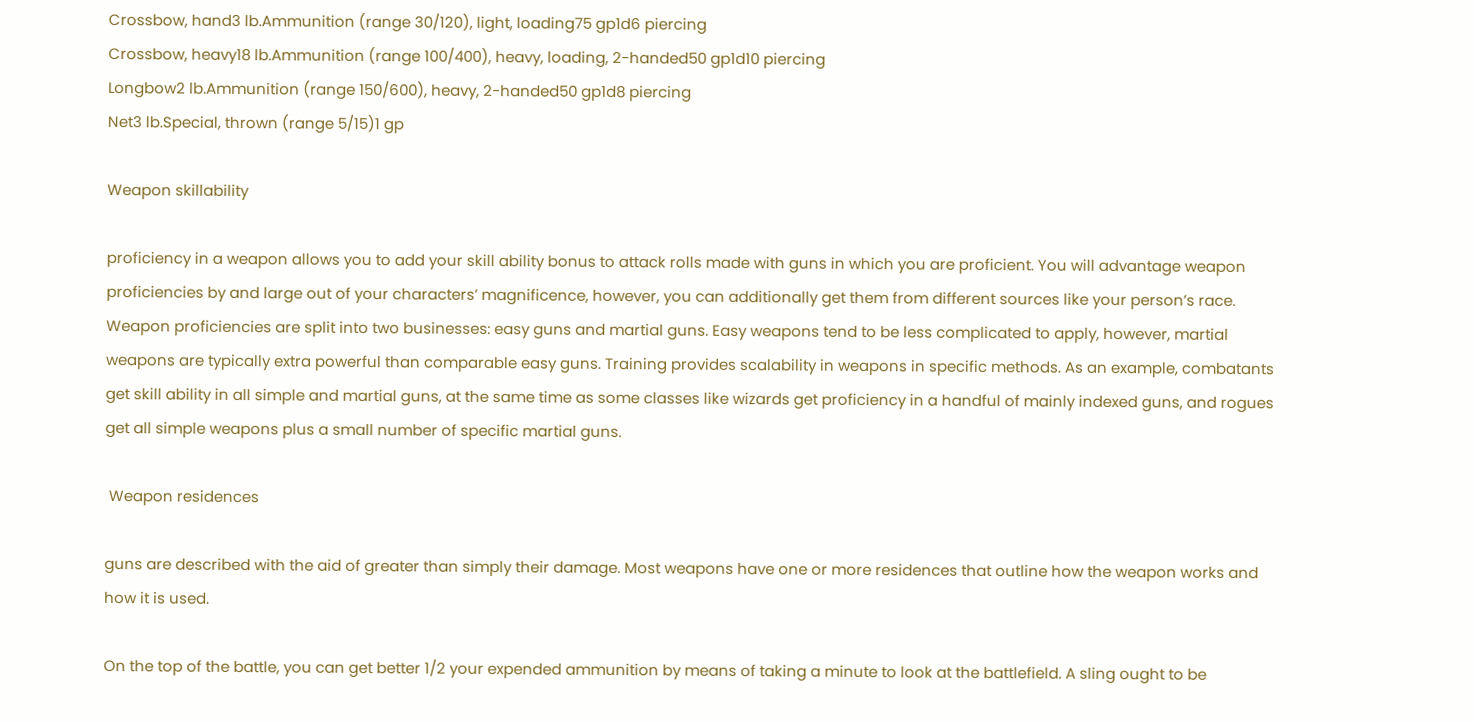Crossbow, hand3 lb.Ammunition (range 30/120), light, loading75 gp1d6 piercing
Crossbow, heavy18 lb.Ammunition (range 100/400), heavy, loading, 2-handed50 gp1d10 piercing
Longbow2 lb.Ammunition (range 150/600), heavy, 2-handed50 gp1d8 piercing
Net3 lb.Special, thrown (range 5/15)1 gp

Weapon skillability

proficiency in a weapon allows you to add your skill ability bonus to attack rolls made with guns in which you are proficient. You will advantage weapon proficiencies by and large out of your characters’ magnificence, however, you can additionally get them from different sources like your person’s race. Weapon proficiencies are split into two businesses: easy guns and martial guns. Easy weapons tend to be less complicated to apply, however, martial weapons are typically extra powerful than comparable easy guns. Training provides scalability in weapons in specific methods. As an example, combatants get skill ability in all simple and martial guns, at the same time as some classes like wizards get proficiency in a handful of mainly indexed guns, and rogues get all simple weapons plus a small number of specific martial guns.

 Weapon residences

guns are described with the aid of greater than simply their damage. Most weapons have one or more residences that outline how the weapon works and how it is used.

On the top of the battle, you can get better 1/2 your expended ammunition by means of taking a minute to look at the battlefield. A sling ought to be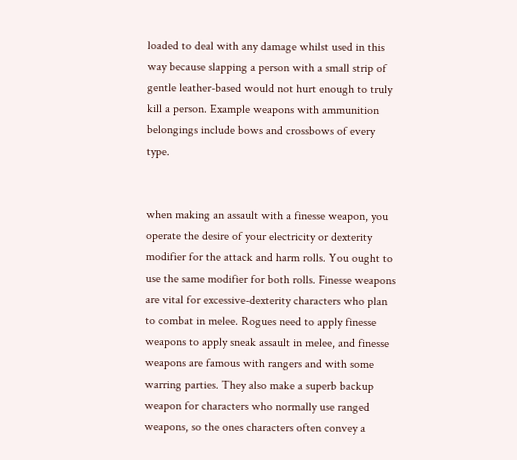loaded to deal with any damage whilst used in this way because slapping a person with a small strip of gentle leather-based would not hurt enough to truly kill a person. Example weapons with ammunition belongings include bows and crossbows of every type.


when making an assault with a finesse weapon, you operate the desire of your electricity or dexterity modifier for the attack and harm rolls. You ought to use the same modifier for both rolls. Finesse weapons are vital for excessive-dexterity characters who plan to combat in melee. Rogues need to apply finesse weapons to apply sneak assault in melee, and finesse weapons are famous with rangers and with some warring parties. They also make a superb backup weapon for characters who normally use ranged weapons, so the ones characters often convey a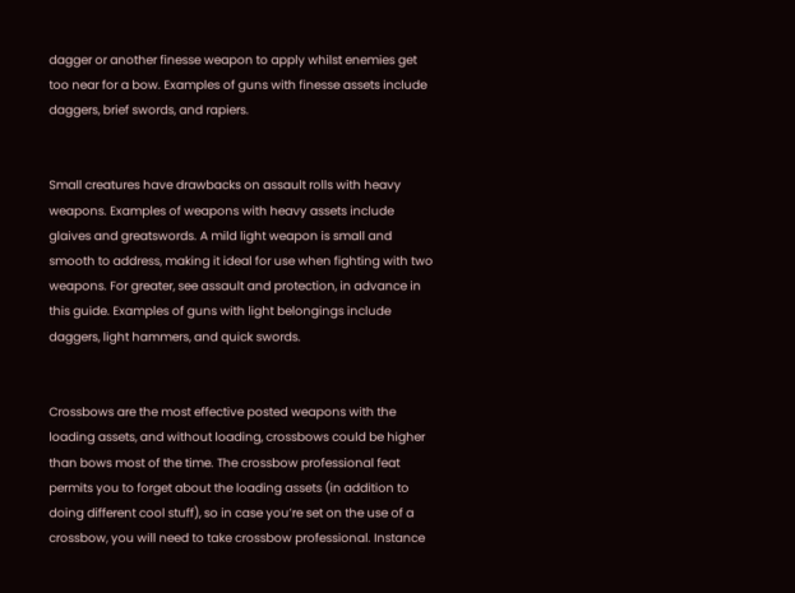dagger or another finesse weapon to apply whilst enemies get too near for a bow. Examples of guns with finesse assets include daggers, brief swords, and rapiers.


Small creatures have drawbacks on assault rolls with heavy weapons. Examples of weapons with heavy assets include glaives and greatswords. A mild light weapon is small and smooth to address, making it ideal for use when fighting with two weapons. For greater, see assault and protection, in advance in this guide. Examples of guns with light belongings include daggers, light hammers, and quick swords.


Crossbows are the most effective posted weapons with the loading assets, and without loading, crossbows could be higher than bows most of the time. The crossbow professional feat permits you to forget about the loading assets (in addition to doing different cool stuff), so in case you’re set on the use of a crossbow, you will need to take crossbow professional. Instance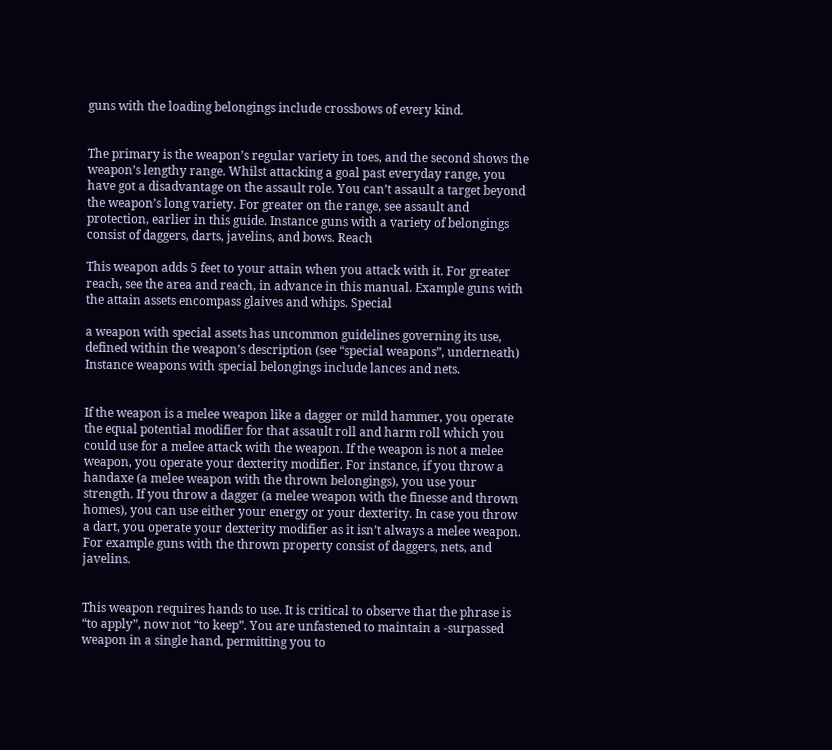guns with the loading belongings include crossbows of every kind.


The primary is the weapon’s regular variety in toes, and the second shows the weapon’s lengthy range. Whilst attacking a goal past everyday range, you have got a disadvantage on the assault role. You can’t assault a target beyond the weapon’s long variety. For greater on the range, see assault and protection, earlier in this guide. Instance guns with a variety of belongings consist of daggers, darts, javelins, and bows. Reach

This weapon adds 5 feet to your attain when you attack with it. For greater reach, see the area and reach, in advance in this manual. Example guns with the attain assets encompass glaives and whips. Special

a weapon with special assets has uncommon guidelines governing its use, defined within the weapon’s description (see “special weapons”, underneath) Instance weapons with special belongings include lances and nets.


If the weapon is a melee weapon like a dagger or mild hammer, you operate the equal potential modifier for that assault roll and harm roll which you could use for a melee attack with the weapon. If the weapon is not a melee weapon, you operate your dexterity modifier. For instance, if you throw a handaxe (a melee weapon with the thrown belongings), you use your strength. If you throw a dagger (a melee weapon with the finesse and thrown homes), you can use either your energy or your dexterity. In case you throw a dart, you operate your dexterity modifier as it isn’t always a melee weapon. For example guns with the thrown property consist of daggers, nets, and javelins.


This weapon requires hands to use. It is critical to observe that the phrase is “to apply”, now not “to keep”. You are unfastened to maintain a -surpassed weapon in a single hand, permitting you to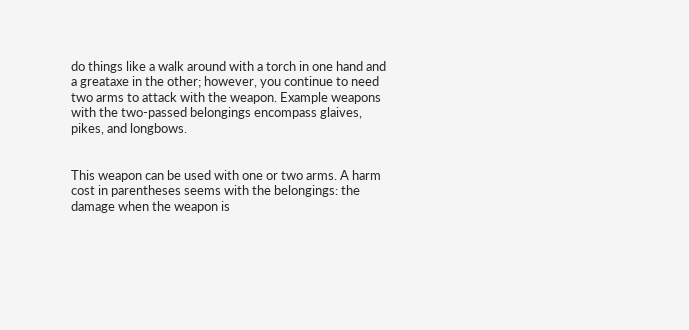do things like a walk around with a torch in one hand and a greataxe in the other; however, you continue to need two arms to attack with the weapon. Example weapons with the two-passed belongings encompass glaives, pikes, and longbows.


This weapon can be used with one or two arms. A harm cost in parentheses seems with the belongings: the damage when the weapon is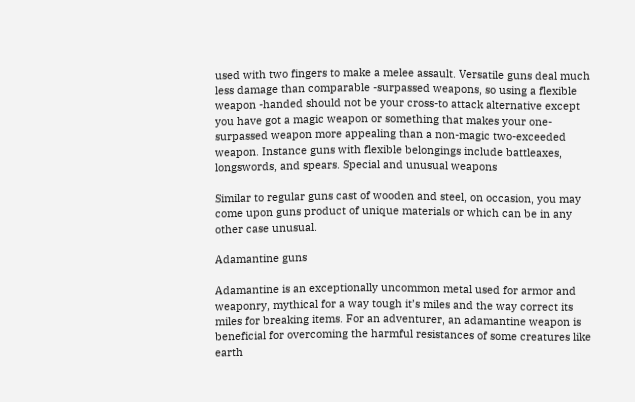used with two fingers to make a melee assault. Versatile guns deal much less damage than comparable -surpassed weapons, so using a flexible weapon -handed should not be your cross-to attack alternative except you have got a magic weapon or something that makes your one-surpassed weapon more appealing than a non-magic two-exceeded weapon. Instance guns with flexible belongings include battleaxes, longswords, and spears. Special and unusual weapons

Similar to regular guns cast of wooden and steel, on occasion, you may come upon guns product of unique materials or which can be in any other case unusual.

Adamantine guns

Adamantine is an exceptionally uncommon metal used for armor and weaponry, mythical for a way tough it’s miles and the way correct its miles for breaking items. For an adventurer, an adamantine weapon is beneficial for overcoming the harmful resistances of some creatures like earth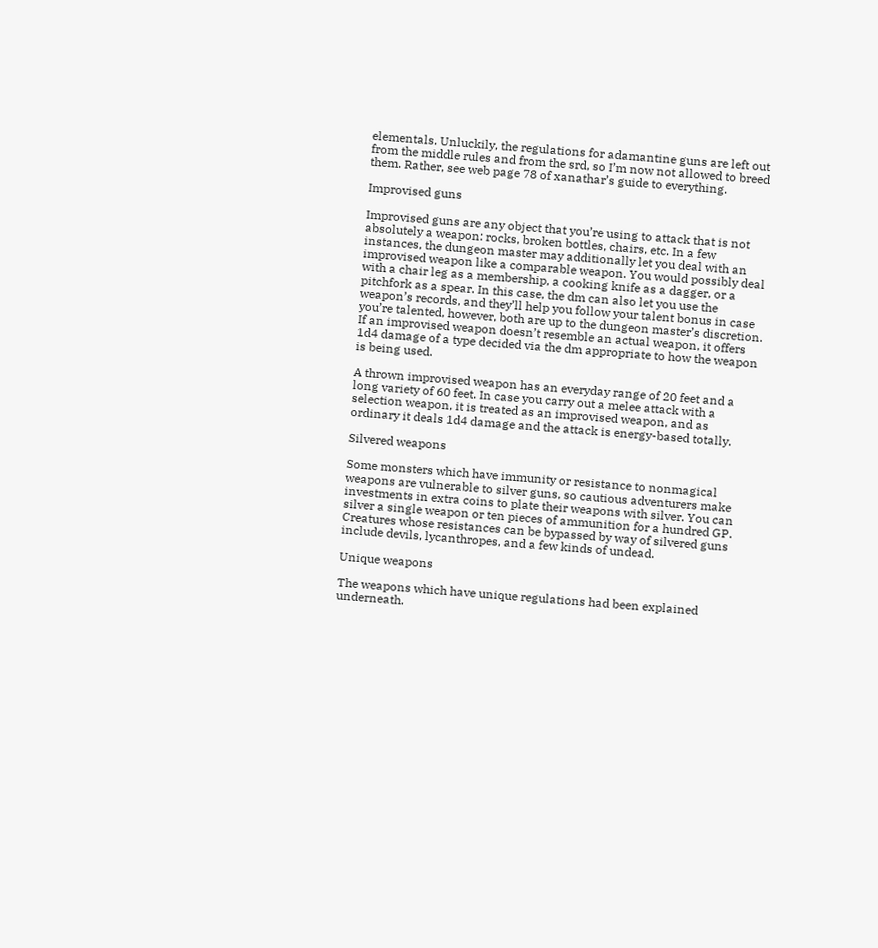elementals. Unluckily, the regulations for adamantine guns are left out from the middle rules and from the srd, so I’m now not allowed to breed them. Rather, see web page 78 of xanathar’s guide to everything.

Improvised guns

Improvised guns are any object that you’re using to attack that is not absolutely a weapon: rocks, broken bottles, chairs, etc. In a few instances, the dungeon master may additionally let you deal with an improvised weapon like a comparable weapon. You would possibly deal with a chair leg as a membership, a cooking knife as a dagger, or a pitchfork as a spear. In this case, the dm can also let you use the weapon’s records, and they’ll help you follow your talent bonus in case you’re talented, however, both are up to the dungeon master’s discretion. If an improvised weapon doesn’t resemble an actual weapon, it offers 1d4 damage of a type decided via the dm appropriate to how the weapon is being used.

A thrown improvised weapon has an everyday range of 20 feet and a long variety of 60 feet. In case you carry out a melee attack with a selection weapon, it is treated as an improvised weapon, and as ordinary it deals 1d4 damage and the attack is energy-based totally.

Silvered weapons

Some monsters which have immunity or resistance to nonmagical weapons are vulnerable to silver guns, so cautious adventurers make investments in extra coins to plate their weapons with silver. You can silver a single weapon or ten pieces of ammunition for a hundred GP. Creatures whose resistances can be bypassed by way of silvered guns include devils, lycanthropes, and a few kinds of undead.

Unique weapons

The weapons which have unique regulations had been explained underneath.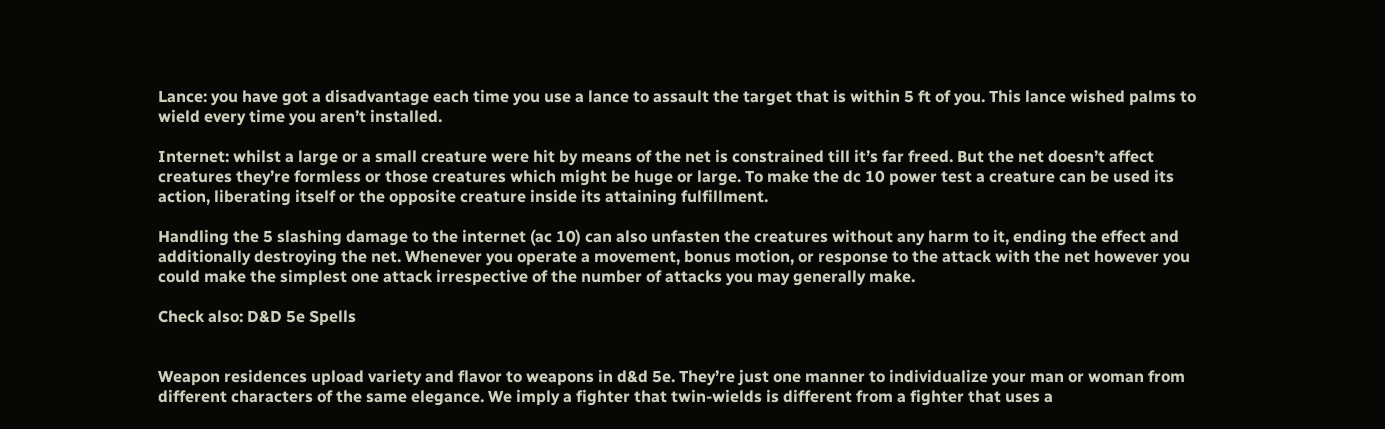Lance: you have got a disadvantage each time you use a lance to assault the target that is within 5 ft of you. This lance wished palms to wield every time you aren’t installed.

Internet: whilst a large or a small creature were hit by means of the net is constrained till it’s far freed. But the net doesn’t affect creatures they’re formless or those creatures which might be huge or large. To make the dc 10 power test a creature can be used its action, liberating itself or the opposite creature inside its attaining fulfillment.

Handling the 5 slashing damage to the internet (ac 10) can also unfasten the creatures without any harm to it, ending the effect and additionally destroying the net. Whenever you operate a movement, bonus motion, or response to the attack with the net however you could make the simplest one attack irrespective of the number of attacks you may generally make.

Check also: D&D 5e Spells


Weapon residences upload variety and flavor to weapons in d&d 5e. They’re just one manner to individualize your man or woman from different characters of the same elegance. We imply a fighter that twin-wields is different from a fighter that uses a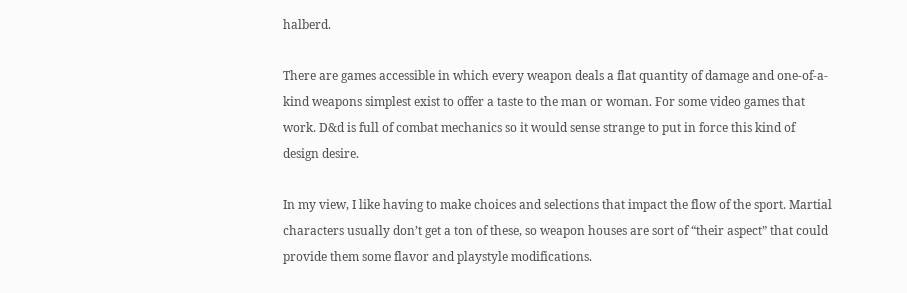halberd.

There are games accessible in which every weapon deals a flat quantity of damage and one-of-a-kind weapons simplest exist to offer a taste to the man or woman. For some video games that work. D&d is full of combat mechanics so it would sense strange to put in force this kind of design desire.

In my view, I like having to make choices and selections that impact the flow of the sport. Martial characters usually don’t get a ton of these, so weapon houses are sort of “their aspect” that could provide them some flavor and playstyle modifications.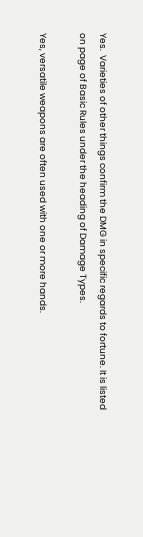Yes.  Varieties of other things confirm the DMG in specific regards to fortune. It is listed on page of Basic Rules under the heading of Damage Types.

Yes, versatile weapons are often used with one or more hands.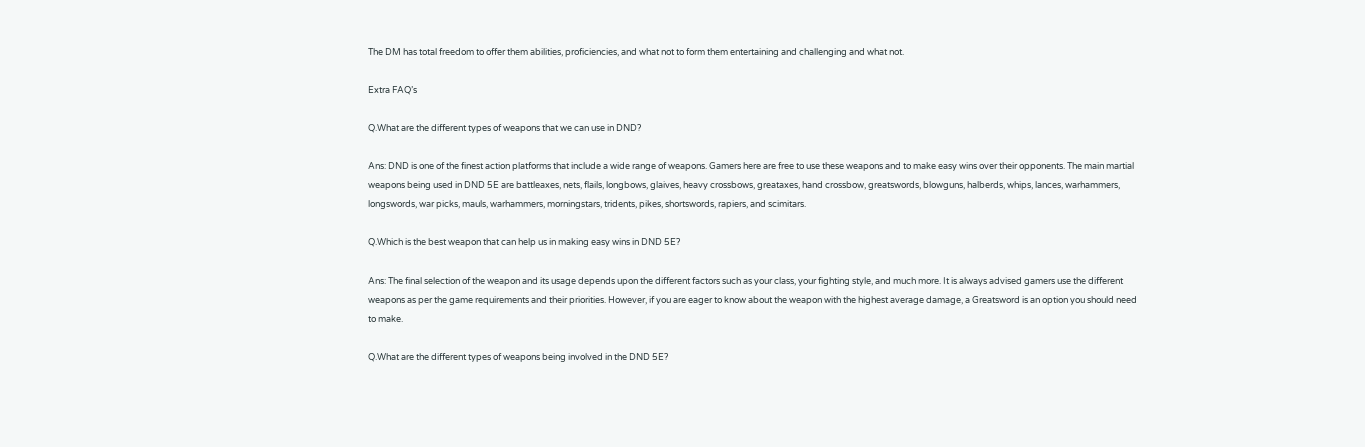The DM has total freedom to offer them abilities, proficiencies, and what not to form them entertaining and challenging and what not.

Extra FAQ’s

Q.What are the different types of weapons that we can use in DND?

Ans: DND is one of the finest action platforms that include a wide range of weapons. Gamers here are free to use these weapons and to make easy wins over their opponents. The main martial weapons being used in DND 5E are battleaxes, nets, flails, longbows, glaives, heavy crossbows, greataxes, hand crossbow, greatswords, blowguns, halberds, whips, lances, warhammers, longswords, war picks, mauls, warhammers, morningstars, tridents, pikes, shortswords, rapiers, and scimitars.

Q.Which is the best weapon that can help us in making easy wins in DND 5E?

Ans: The final selection of the weapon and its usage depends upon the different factors such as your class, your fighting style, and much more. It is always advised gamers use the different weapons as per the game requirements and their priorities. However, if you are eager to know about the weapon with the highest average damage, a Greatsword is an option you should need to make.

Q.What are the different types of weapons being involved in the DND 5E?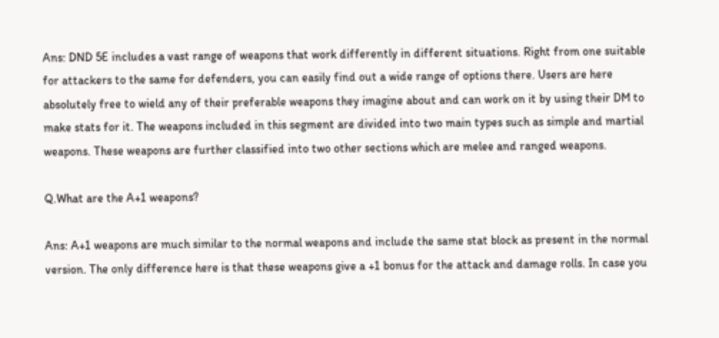Ans: DND 5E includes a vast range of weapons that work differently in different situations. Right from one suitable for attackers to the same for defenders, you can easily find out a wide range of options there. Users are here absolutely free to wield any of their preferable weapons they imagine about and can work on it by using their DM to make stats for it. The weapons included in this segment are divided into two main types such as simple and martial weapons. These weapons are further classified into two other sections which are melee and ranged weapons.

Q.What are the A+1 weapons?

Ans: A+1 weapons are much similar to the normal weapons and include the same stat block as present in the normal version. The only difference here is that these weapons give a +1 bonus for the attack and damage rolls. In case you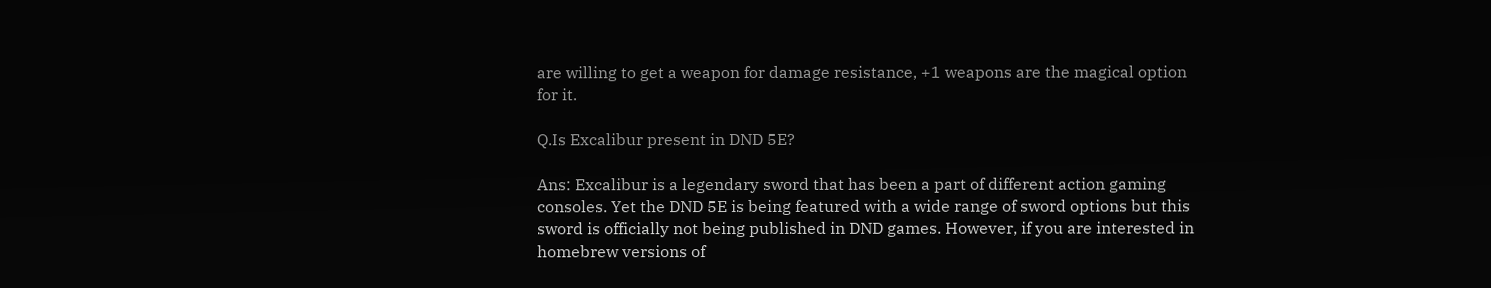are willing to get a weapon for damage resistance, +1 weapons are the magical option for it.

Q.Is Excalibur present in DND 5E?

Ans: Excalibur is a legendary sword that has been a part of different action gaming consoles. Yet the DND 5E is being featured with a wide range of sword options but this sword is officially not being published in DND games. However, if you are interested in homebrew versions of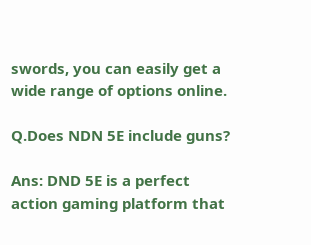swords, you can easily get a wide range of options online.

Q.Does NDN 5E include guns?

Ans: DND 5E is a perfect action gaming platform that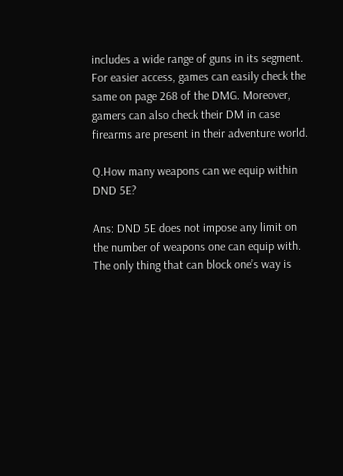includes a wide range of guns in its segment. For easier access, games can easily check the same on page 268 of the DMG. Moreover, gamers can also check their DM in case firearms are present in their adventure world.

Q.How many weapons can we equip within DND 5E?

Ans: DND 5E does not impose any limit on the number of weapons one can equip with. The only thing that can block one’s way is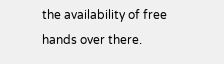the availability of free hands over there.